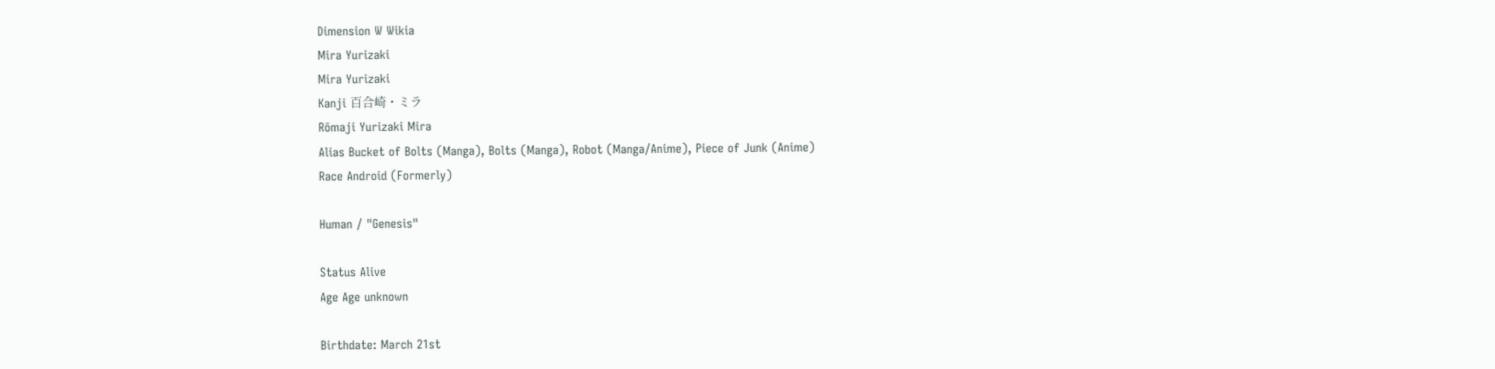Dimension W Wikia
Mira Yurizaki
Mira Yurizaki
Kanji 百合崎・ミラ
Rōmaji Yurizaki Mira
Alias Bucket of Bolts (Manga), Bolts (Manga), Robot (Manga/Anime), Piece of Junk (Anime)
Race Android (Formerly)

Human / "Genesis"

Status Alive
Age Age unknown

Birthdate: March 21st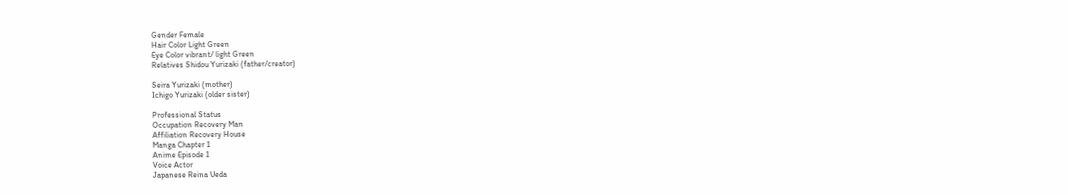Gender Female
Hair Color Light Green
Eye Color vibrant/ light Green
Relatives Shidou Yurizaki (father/creator)

Seira Yurizaki (mother)
Ichigo Yurizaki (older sister)

Professional Status
Occupation Recovery Man
Affiliation Recovery House
Manga Chapter 1
Anime Episode 1
Voice Actor
Japanese Reina Ueda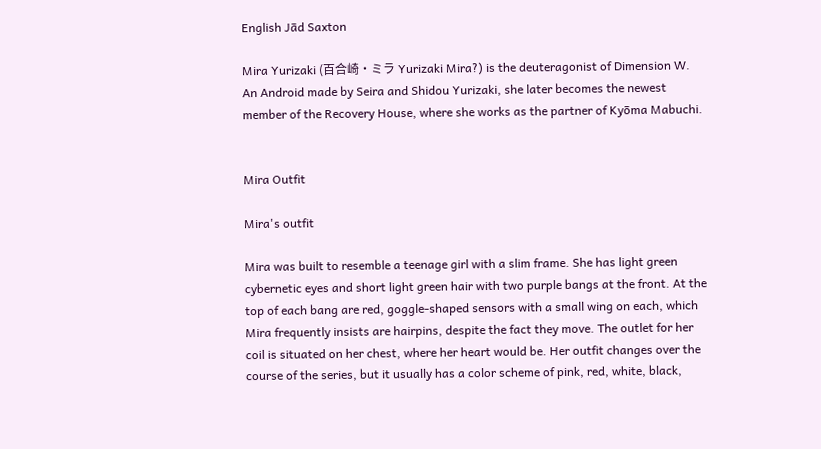English Jād Saxton

Mira Yurizaki (百合崎・ミラ Yurizaki Mira?) is the deuteragonist of Dimension W. An Android made by Seira and Shidou Yurizaki, she later becomes the newest member of the Recovery House, where she works as the partner of Kyōma Mabuchi.


Mira Outfit

Mira's outfit

Mira was built to resemble a teenage girl with a slim frame. She has light green cybernetic eyes and short light green hair with two purple bangs at the front. At the top of each bang are red, goggle-shaped sensors with a small wing on each, which Mira frequently insists are hairpins, despite the fact they move. The outlet for her coil is situated on her chest, where her heart would be. Her outfit changes over the course of the series, but it usually has a color scheme of pink, red, white, black,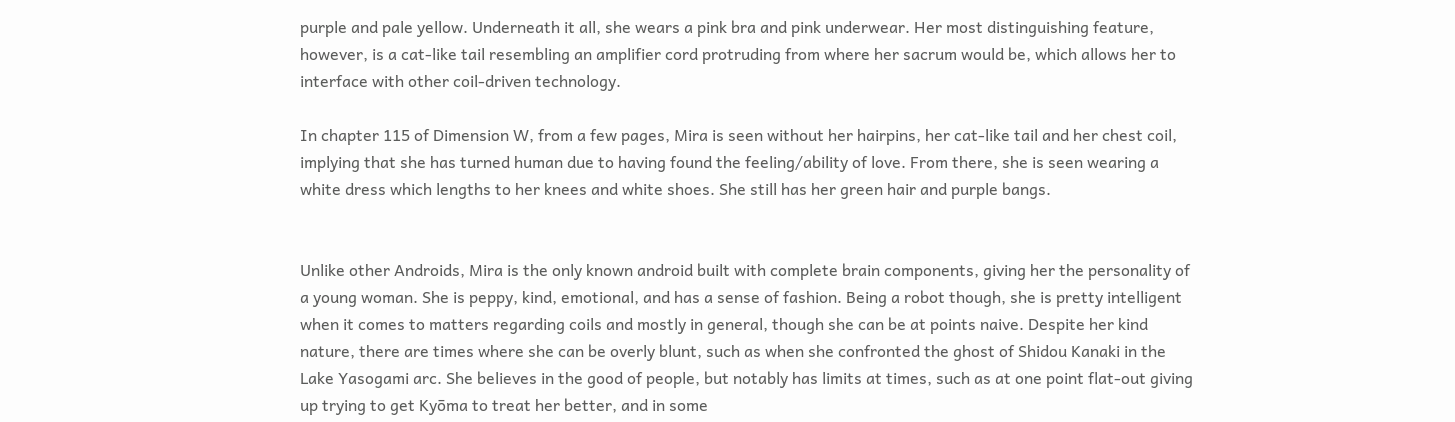purple and pale yellow. Underneath it all, she wears a pink bra and pink underwear. Her most distinguishing feature, however, is a cat-like tail resembling an amplifier cord protruding from where her sacrum would be, which allows her to interface with other coil-driven technology.

In chapter 115 of Dimension W, from a few pages, Mira is seen without her hairpins, her cat-like tail and her chest coil, implying that she has turned human due to having found the feeling/ability of love. From there, she is seen wearing a white dress which lengths to her knees and white shoes. She still has her green hair and purple bangs.


Unlike other Androids, Mira is the only known android built with complete brain components, giving her the personality of a young woman. She is peppy, kind, emotional, and has a sense of fashion. Being a robot though, she is pretty intelligent when it comes to matters regarding coils and mostly in general, though she can be at points naive. Despite her kind nature, there are times where she can be overly blunt, such as when she confronted the ghost of Shidou Kanaki in the Lake Yasogami arc. She believes in the good of people, but notably has limits at times, such as at one point flat-out giving up trying to get Kyōma to treat her better, and in some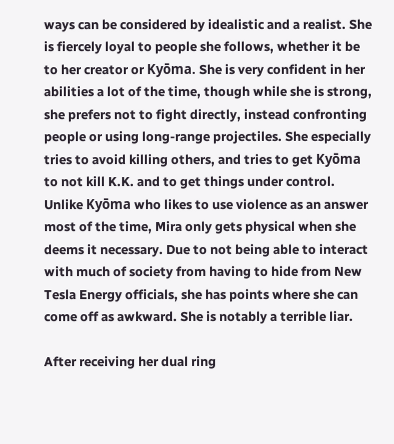ways can be considered by idealistic and a realist. She is fiercely loyal to people she follows, whether it be to her creator or Kyōma. She is very confident in her abilities a lot of the time, though while she is strong, she prefers not to fight directly, instead confronting people or using long-range projectiles. She especially tries to avoid killing others, and tries to get Kyōma to not kill K.K. and to get things under control. Unlike Kyōma who likes to use violence as an answer most of the time, Mira only gets physical when she deems it necessary. Due to not being able to interact with much of society from having to hide from New Tesla Energy officials, she has points where she can come off as awkward. She is notably a terrible liar.

After receiving her dual ring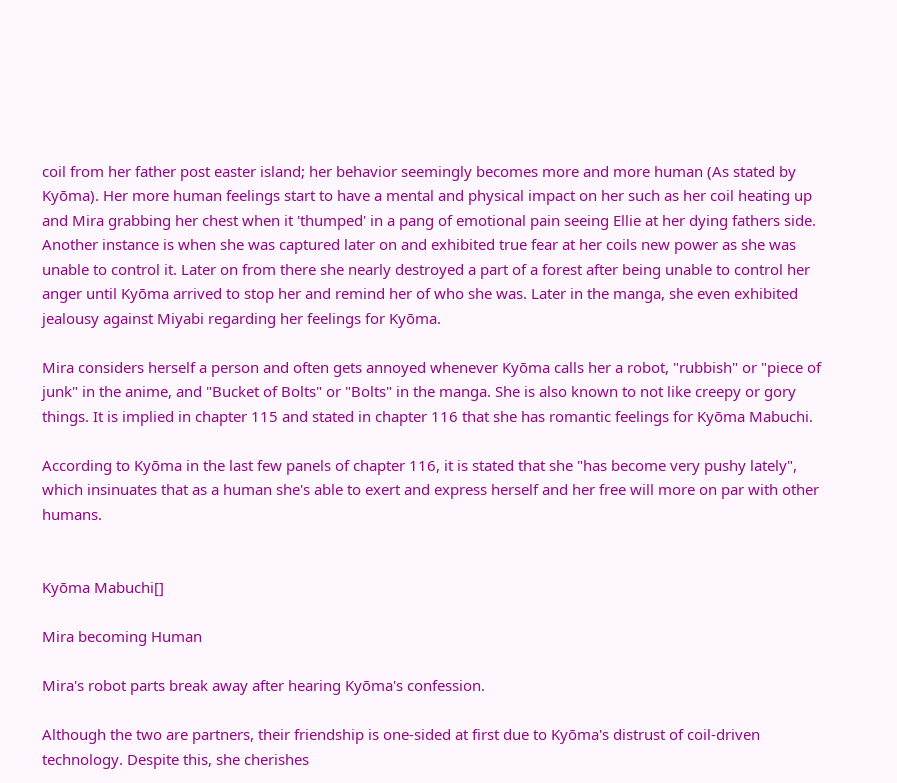coil from her father post easter island; her behavior seemingly becomes more and more human (As stated by Kyōma). Her more human feelings start to have a mental and physical impact on her such as her coil heating up and Mira grabbing her chest when it 'thumped' in a pang of emotional pain seeing Ellie at her dying fathers side. Another instance is when she was captured later on and exhibited true fear at her coils new power as she was unable to control it. Later on from there she nearly destroyed a part of a forest after being unable to control her anger until Kyōma arrived to stop her and remind her of who she was. Later in the manga, she even exhibited jealousy against Miyabi regarding her feelings for Kyōma.

Mira considers herself a person and often gets annoyed whenever Kyōma calls her a robot, "rubbish" or "piece of junk" in the anime, and "Bucket of Bolts" or "Bolts" in the manga. She is also known to not like creepy or gory things. It is implied in chapter 115 and stated in chapter 116 that she has romantic feelings for Kyōma Mabuchi.

According to Kyōma in the last few panels of chapter 116, it is stated that she "has become very pushy lately", which insinuates that as a human she's able to exert and express herself and her free will more on par with other humans.


Kyōma Mabuchi[]

Mira becoming Human

Mira's robot parts break away after hearing Kyōma's confession.

Although the two are partners, their friendship is one-sided at first due to Kyōma's distrust of coil-driven technology. Despite this, she cherishes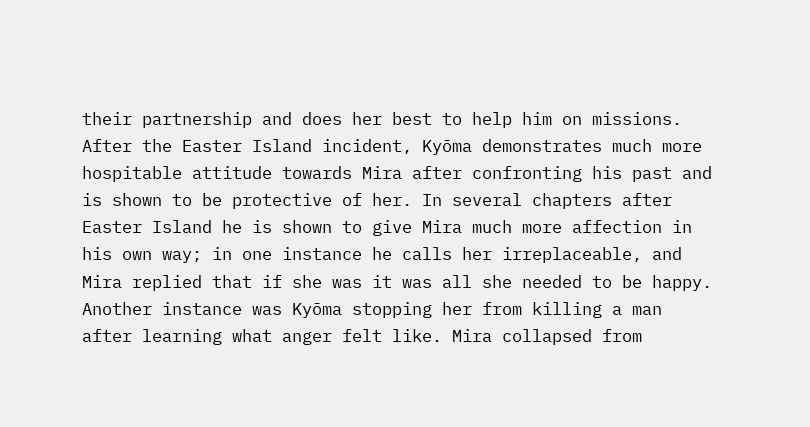their partnership and does her best to help him on missions. After the Easter Island incident, Kyōma demonstrates much more hospitable attitude towards Mira after confronting his past and is shown to be protective of her. In several chapters after Easter Island he is shown to give Mira much more affection in his own way; in one instance he calls her irreplaceable, and Mira replied that if she was it was all she needed to be happy. Another instance was Kyōma stopping her from killing a man after learning what anger felt like. Mira collapsed from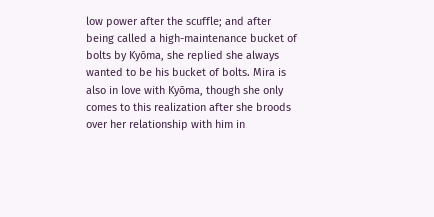low power after the scuffle; and after being called a high-maintenance bucket of bolts by Kyōma, she replied she always wanted to be his bucket of bolts. Mira is also in love with Kyōma, though she only comes to this realization after she broods over her relationship with him in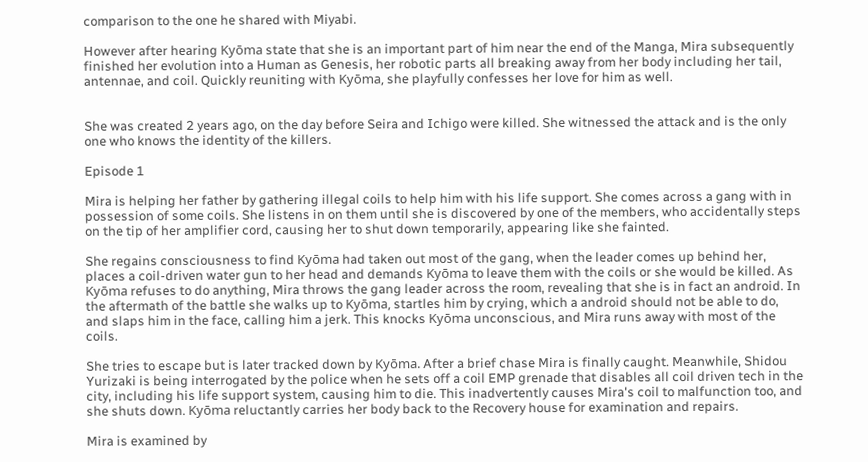comparison to the one he shared with Miyabi.

However after hearing Kyōma state that she is an important part of him near the end of the Manga, Mira subsequently finished her evolution into a Human as Genesis, her robotic parts all breaking away from her body including her tail, antennae, and coil. Quickly reuniting with Kyōma, she playfully confesses her love for him as well.


She was created 2 years ago, on the day before Seira and Ichigo were killed. She witnessed the attack and is the only one who knows the identity of the killers.

Episode 1

Mira is helping her father by gathering illegal coils to help him with his life support. She comes across a gang with in possession of some coils. She listens in on them until she is discovered by one of the members, who accidentally steps on the tip of her amplifier cord, causing her to shut down temporarily, appearing like she fainted.

She regains consciousness to find Kyōma had taken out most of the gang, when the leader comes up behind her, places a coil-driven water gun to her head and demands Kyōma to leave them with the coils or she would be killed. As Kyōma refuses to do anything, Mira throws the gang leader across the room, revealing that she is in fact an android. In the aftermath of the battle she walks up to Kyōma, startles him by crying, which a android should not be able to do, and slaps him in the face, calling him a jerk. This knocks Kyōma unconscious, and Mira runs away with most of the coils.

She tries to escape but is later tracked down by Kyōma. After a brief chase Mira is finally caught. Meanwhile, Shidou Yurizaki is being interrogated by the police when he sets off a coil EMP grenade that disables all coil driven tech in the city, including his life support system, causing him to die. This inadvertently causes Mira's coil to malfunction too, and she shuts down. Kyōma reluctantly carries her body back to the Recovery house for examination and repairs.

Mira is examined by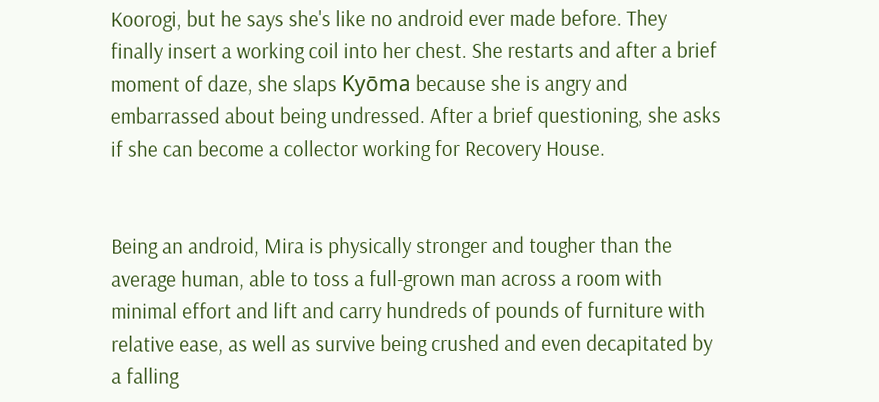Koorogi, but he says she's like no android ever made before. They finally insert a working coil into her chest. She restarts and after a brief moment of daze, she slaps Kyōma because she is angry and embarrassed about being undressed. After a brief questioning, she asks if she can become a collector working for Recovery House.


Being an android, Mira is physically stronger and tougher than the average human, able to toss a full-grown man across a room with minimal effort and lift and carry hundreds of pounds of furniture with relative ease, as well as survive being crushed and even decapitated by a falling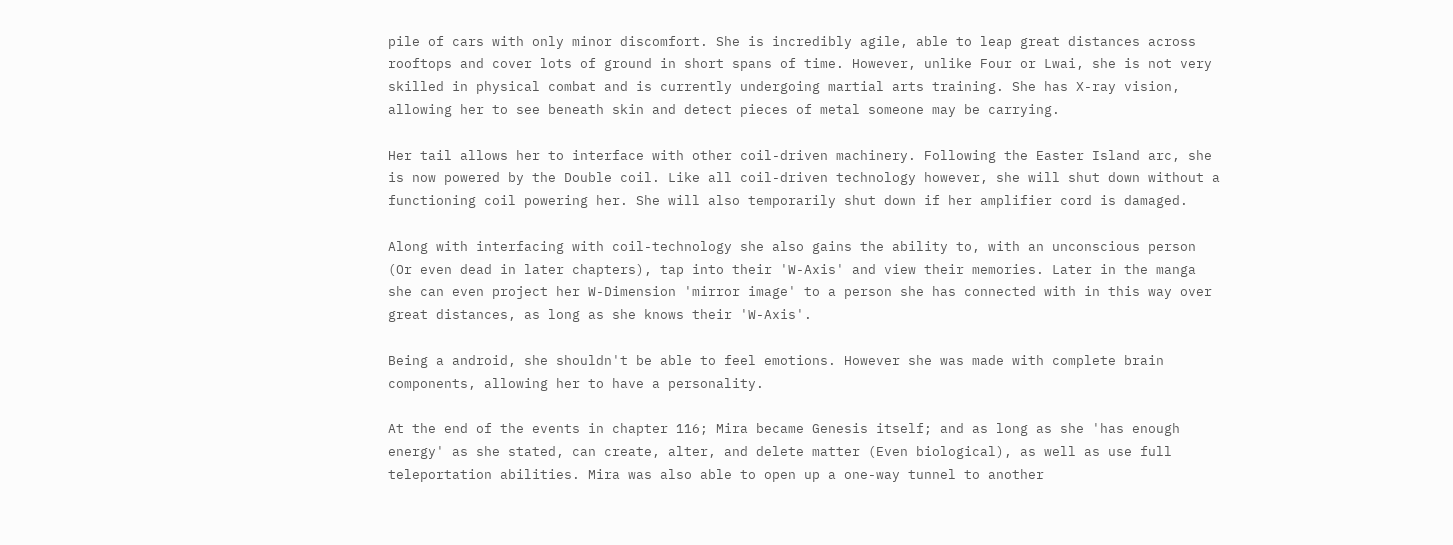pile of cars with only minor discomfort. She is incredibly agile, able to leap great distances across rooftops and cover lots of ground in short spans of time. However, unlike Four or Lwai, she is not very skilled in physical combat and is currently undergoing martial arts training. She has X-ray vision, allowing her to see beneath skin and detect pieces of metal someone may be carrying.

Her tail allows her to interface with other coil-driven machinery. Following the Easter Island arc, she is now powered by the Double coil. Like all coil-driven technology however, she will shut down without a functioning coil powering her. She will also temporarily shut down if her amplifier cord is damaged.

Along with interfacing with coil-technology she also gains the ability to, with an unconscious person (Or even dead in later chapters), tap into their 'W-Axis' and view their memories. Later in the manga she can even project her W-Dimension 'mirror image' to a person she has connected with in this way over great distances, as long as she knows their 'W-Axis'.

Being a android, she shouldn't be able to feel emotions. However she was made with complete brain components, allowing her to have a personality.

At the end of the events in chapter 116; Mira became Genesis itself; and as long as she 'has enough energy' as she stated, can create, alter, and delete matter (Even biological), as well as use full teleportation abilities. Mira was also able to open up a one-way tunnel to another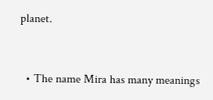planet.


  • The name Mira has many meanings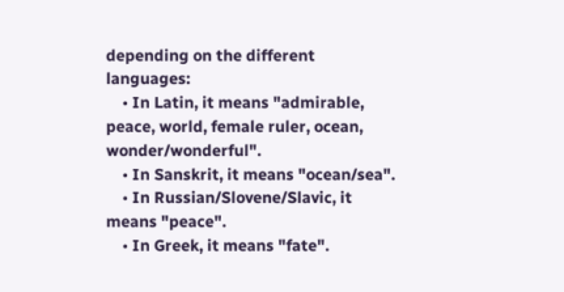depending on the different languages:
    • In Latin, it means "admirable, peace, world, female ruler, ocean, wonder/wonderful".
    • In Sanskrit, it means "ocean/sea".
    • In Russian/Slovene/Slavic, it means "peace".
    • In Greek, it means "fate".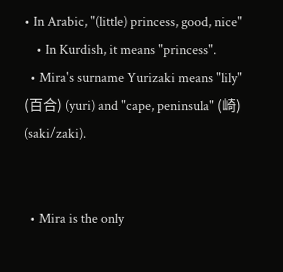• In Arabic, "(little) princess, good, nice"
    • In Kurdish, it means "princess".
  • Mira's surname Yurizaki means "lily" (百合) (yuri) and "cape, peninsula" (崎) (saki/zaki).


  • Mira is the only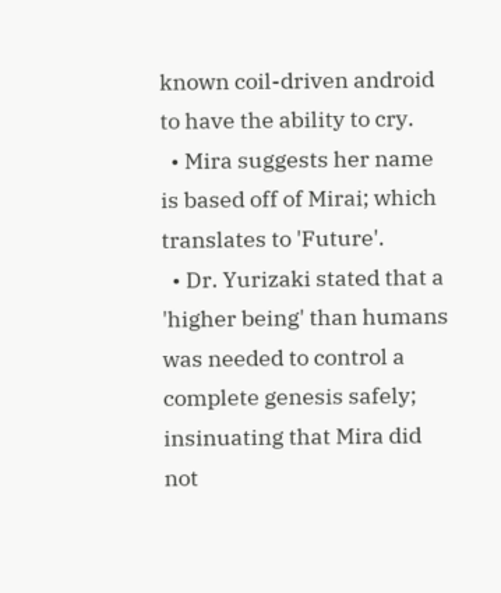known coil-driven android to have the ability to cry.
  • Mira suggests her name is based off of Mirai; which translates to 'Future'.
  • Dr. Yurizaki stated that a 'higher being' than humans was needed to control a complete genesis safely; insinuating that Mira did not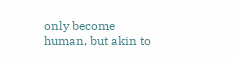only become human, but akin to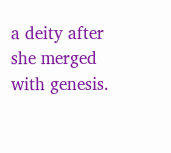a deity after she merged with genesis.